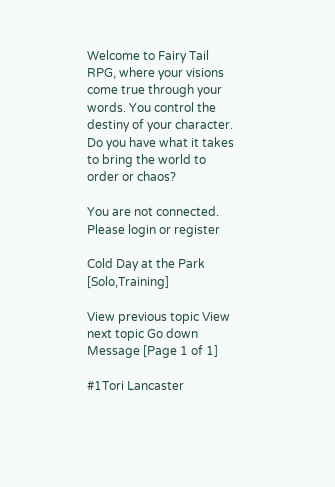Welcome to Fairy Tail RPG, where your visions come true through your words. You control the destiny of your character. Do you have what it takes to bring the world to order or chaos?

You are not connected. Please login or register

Cold Day at the Park [Solo,Training]

View previous topic View next topic Go down  Message [Page 1 of 1]

#1Tori Lancaster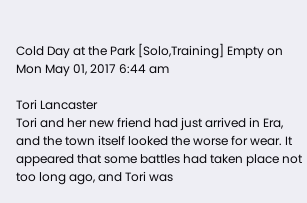Cold Day at the Park [Solo,Training] Empty on Mon May 01, 2017 6:44 am

Tori Lancaster
Tori and her new friend had just arrived in Era, and the town itself looked the worse for wear. It appeared that some battles had taken place not too long ago, and Tori was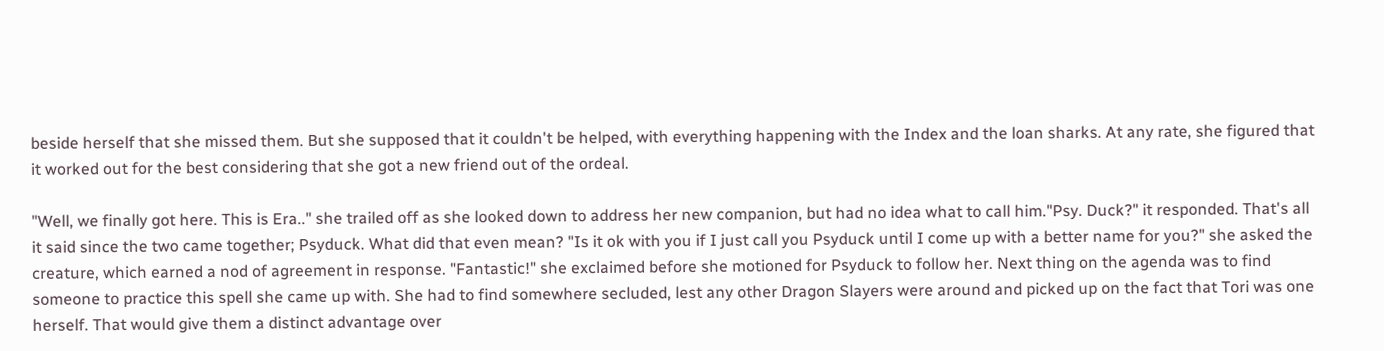beside herself that she missed them. But she supposed that it couldn't be helped, with everything happening with the Index and the loan sharks. At any rate, she figured that it worked out for the best considering that she got a new friend out of the ordeal.

"Well, we finally got here. This is Era.." she trailed off as she looked down to address her new companion, but had no idea what to call him."Psy. Duck?" it responded. That's all it said since the two came together; Psyduck. What did that even mean? "Is it ok with you if I just call you Psyduck until I come up with a better name for you?" she asked the creature, which earned a nod of agreement in response. "Fantastic!" she exclaimed before she motioned for Psyduck to follow her. Next thing on the agenda was to find someone to practice this spell she came up with. She had to find somewhere secluded, lest any other Dragon Slayers were around and picked up on the fact that Tori was one herself. That would give them a distinct advantage over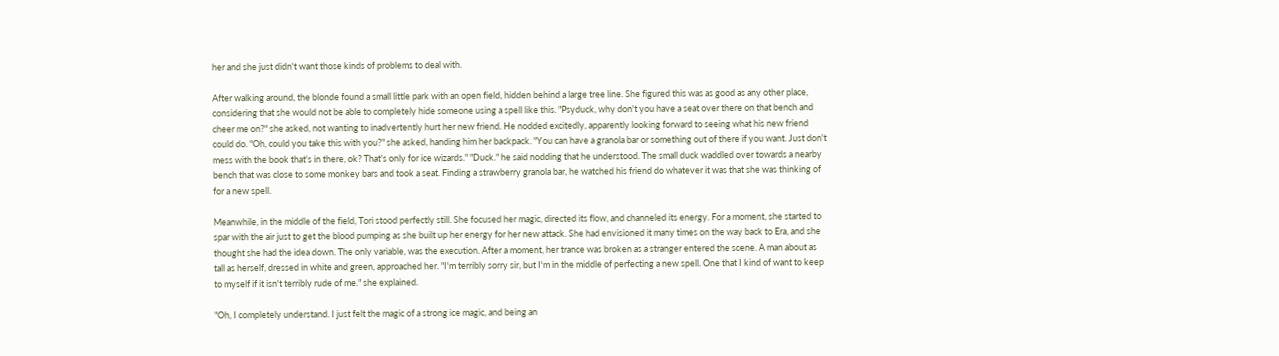her and she just didn't want those kinds of problems to deal with.

After walking around, the blonde found a small little park with an open field, hidden behind a large tree line. She figured this was as good as any other place, considering that she would not be able to completely hide someone using a spell like this. "Psyduck, why don't you have a seat over there on that bench and cheer me on?" she asked, not wanting to inadvertently hurt her new friend. He nodded excitedly, apparently looking forward to seeing what his new friend could do. "Oh, could you take this with you?" she asked, handing him her backpack. "You can have a granola bar or something out of there if you want. Just don't mess with the book that's in there, ok? That's only for ice wizards." "Duck." he said nodding that he understood. The small duck waddled over towards a nearby bench that was close to some monkey bars and took a seat. Finding a strawberry granola bar, he watched his friend do whatever it was that she was thinking of for a new spell.

Meanwhile, in the middle of the field, Tori stood perfectly still. She focused her magic, directed its flow, and channeled its energy. For a moment, she started to spar with the air just to get the blood pumping as she built up her energy for her new attack. She had envisioned it many times on the way back to Era, and she thought she had the idea down. The only variable, was the execution. After a moment, her trance was broken as a stranger entered the scene. A man about as tall as herself, dressed in white and green, approached her. "I'm terribly sorry sir, but I'm in the middle of perfecting a new spell. One that I kind of want to keep to myself if it isn't terribly rude of me." she explained.

"Oh, I completely understand. I just felt the magic of a strong ice magic, and being an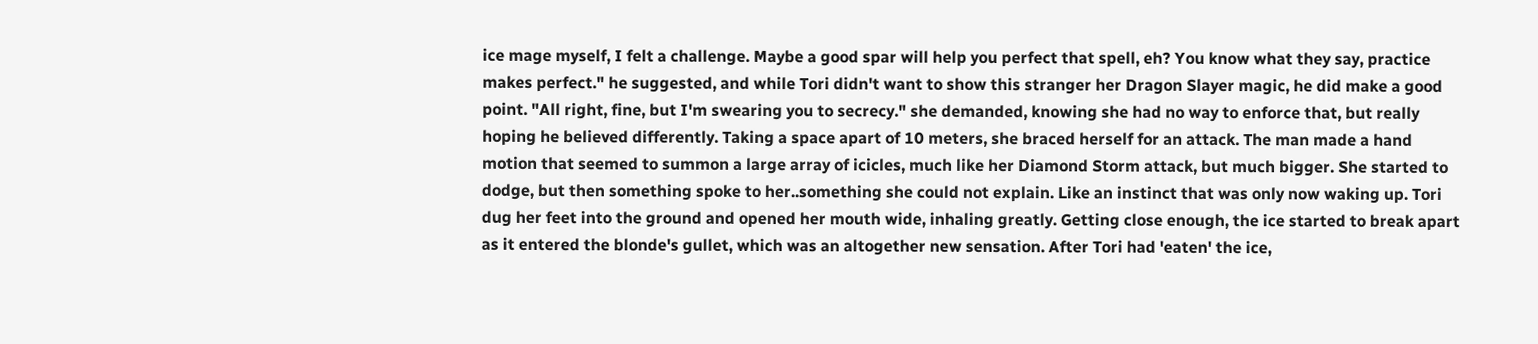ice mage myself, I felt a challenge. Maybe a good spar will help you perfect that spell, eh? You know what they say, practice makes perfect." he suggested, and while Tori didn't want to show this stranger her Dragon Slayer magic, he did make a good point. "All right, fine, but I'm swearing you to secrecy." she demanded, knowing she had no way to enforce that, but really hoping he believed differently. Taking a space apart of 10 meters, she braced herself for an attack. The man made a hand motion that seemed to summon a large array of icicles, much like her Diamond Storm attack, but much bigger. She started to dodge, but then something spoke to her..something she could not explain. Like an instinct that was only now waking up. Tori dug her feet into the ground and opened her mouth wide, inhaling greatly. Getting close enough, the ice started to break apart as it entered the blonde's gullet, which was an altogether new sensation. After Tori had 'eaten' the ice,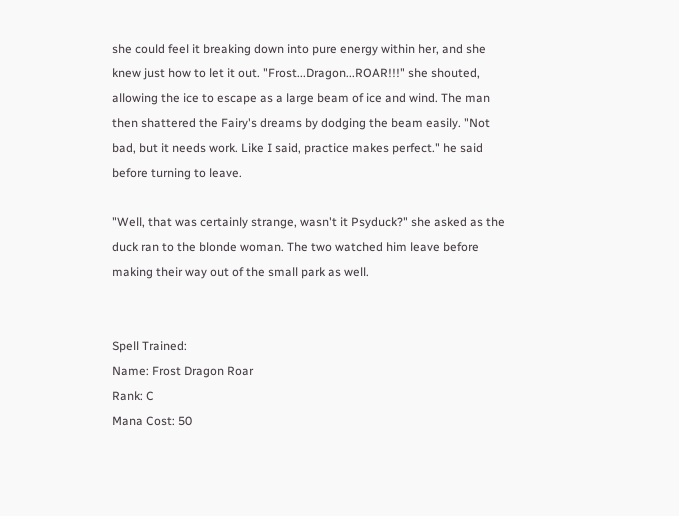she could feel it breaking down into pure energy within her, and she knew just how to let it out. "Frost...Dragon...ROAR!!!" she shouted, allowing the ice to escape as a large beam of ice and wind. The man then shattered the Fairy's dreams by dodging the beam easily. "Not bad, but it needs work. Like I said, practice makes perfect." he said before turning to leave.

"Well, that was certainly strange, wasn't it Psyduck?" she asked as the duck ran to the blonde woman. The two watched him leave before making their way out of the small park as well.


Spell Trained:
Name: Frost Dragon Roar
Rank: C
Mana Cost: 50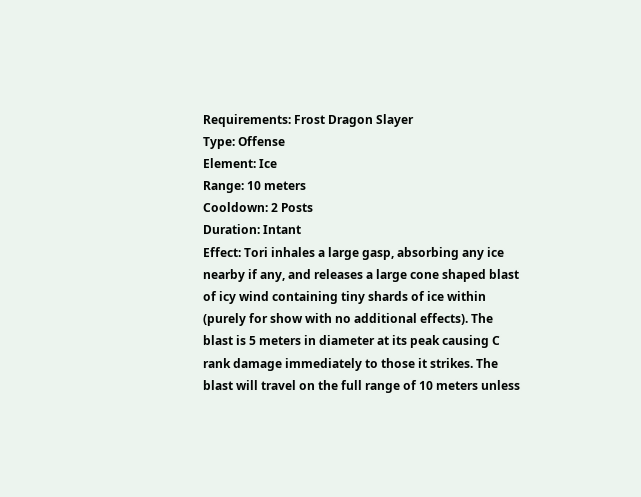Requirements: Frost Dragon Slayer
Type: Offense
Element: Ice
Range: 10 meters
Cooldown: 2 Posts
Duration: Intant
Effect: Tori inhales a large gasp, absorbing any ice nearby if any, and releases a large cone shaped blast of icy wind containing tiny shards of ice within (purely for show with no additional effects). The blast is 5 meters in diameter at its peak causing C rank damage immediately to those it strikes. The blast will travel on the full range of 10 meters unless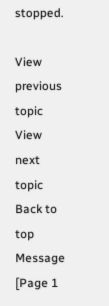stopped.

View previous topic View next topic Back to top  Message [Page 1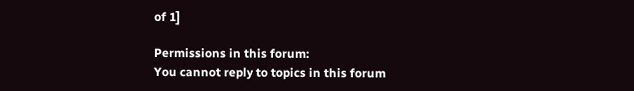of 1]

Permissions in this forum:
You cannot reply to topics in this forum